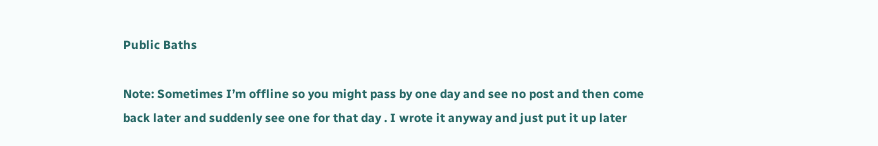Public Baths

Note: Sometimes I’m offline so you might pass by one day and see no post and then come back later and suddenly see one for that day . I wrote it anyway and just put it up later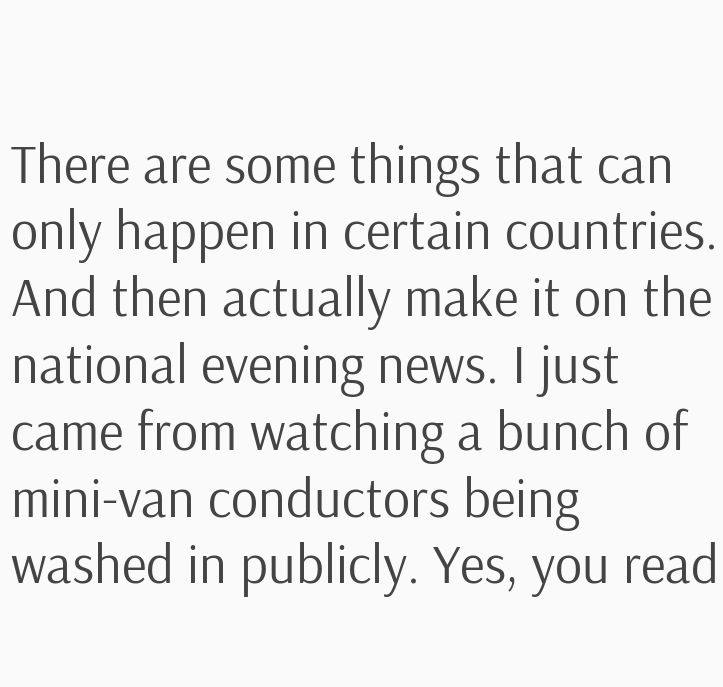There are some things that can only happen in certain countries. And then actually make it on the national evening news. I just came from watching a bunch of mini-van conductors being washed in publicly. Yes, you read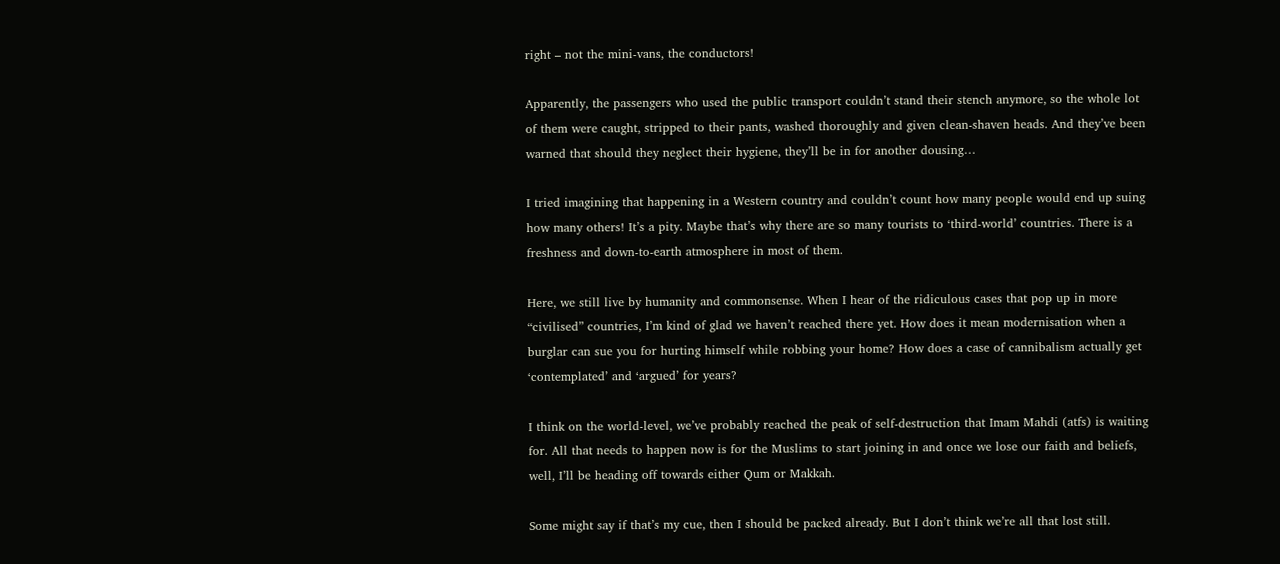right – not the mini-vans, the conductors!

Apparently, the passengers who used the public transport couldn’t stand their stench anymore, so the whole lot of them were caught, stripped to their pants, washed thoroughly and given clean-shaven heads. And they’ve been warned that should they neglect their hygiene, they’ll be in for another dousing…

I tried imagining that happening in a Western country and couldn’t count how many people would end up suing how many others! It’s a pity. Maybe that’s why there are so many tourists to ‘third-world’ countries. There is a freshness and down-to-earth atmosphere in most of them.

Here, we still live by humanity and commonsense. When I hear of the ridiculous cases that pop up in more “civilised” countries, I’m kind of glad we haven’t reached there yet. How does it mean modernisation when a burglar can sue you for hurting himself while robbing your home? How does a case of cannibalism actually get ‘contemplated’ and ‘argued’ for years?

I think on the world-level, we’ve probably reached the peak of self-destruction that Imam Mahdi (atfs) is waiting for. All that needs to happen now is for the Muslims to start joining in and once we lose our faith and beliefs, well, I’ll be heading off towards either Qum or Makkah.

Some might say if that’s my cue, then I should be packed already. But I don’t think we’re all that lost still.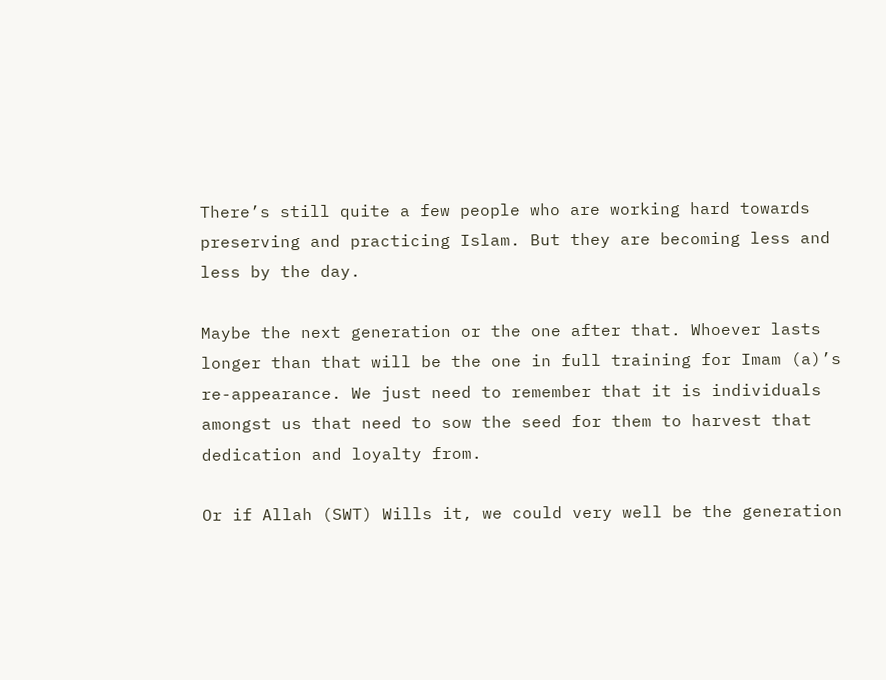There’s still quite a few people who are working hard towards preserving and practicing Islam. But they are becoming less and less by the day.

Maybe the next generation or the one after that. Whoever lasts longer than that will be the one in full training for Imam (a)’s re-appearance. We just need to remember that it is individuals amongst us that need to sow the seed for them to harvest that dedication and loyalty from.

Or if Allah (SWT) Wills it, we could very well be the generation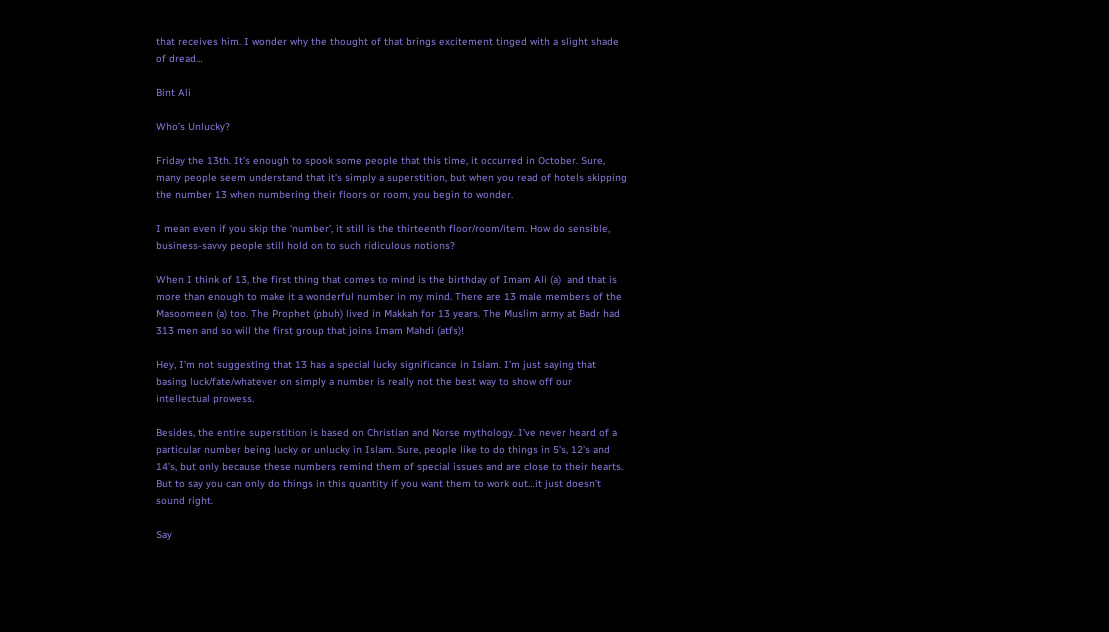that receives him. I wonder why the thought of that brings excitement tinged with a slight shade of dread…

Bint Ali

Who’s Unlucky?

Friday the 13th. It’s enough to spook some people that this time, it occurred in October. Sure, many people seem understand that it’s simply a superstition, but when you read of hotels skipping the number 13 when numbering their floors or room, you begin to wonder.

I mean even if you skip the ‘number’, it still is the thirteenth floor/room/item. How do sensible, business-savvy people still hold on to such ridiculous notions?

When I think of 13, the first thing that comes to mind is the birthday of Imam Ali (a)  and that is more than enough to make it a wonderful number in my mind. There are 13 male members of the Masoomeen (a) too. The Prophet (pbuh) lived in Makkah for 13 years. The Muslim army at Badr had 313 men and so will the first group that joins Imam Mahdi (atfs)!

Hey, I’m not suggesting that 13 has a special lucky significance in Islam. I’m just saying that basing luck/fate/whatever on simply a number is really not the best way to show off our intellectual prowess.

Besides, the entire superstition is based on Christian and Norse mythology. I’ve never heard of a particular number being lucky or unlucky in Islam. Sure, people like to do things in 5’s, 12’s and 14’s, but only because these numbers remind them of special issues and are close to their hearts. But to say you can only do things in this quantity if you want them to work out…it just doesn’t sound right.

Say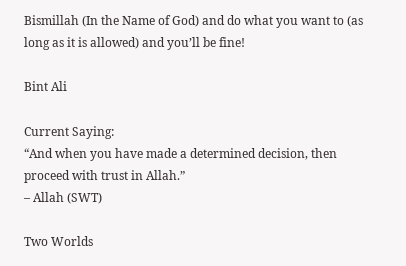Bismillah (In the Name of God) and do what you want to (as long as it is allowed) and you’ll be fine!

Bint Ali

Current Saying:
“And when you have made a determined decision, then proceed with trust in Allah.”
– Allah (SWT)

Two Worlds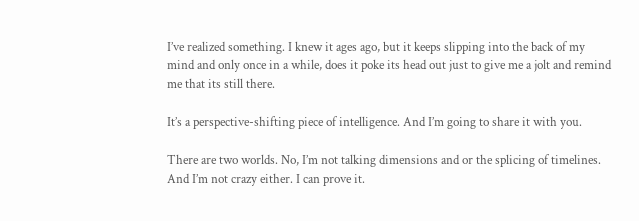I’ve realized something. I knew it ages ago, but it keeps slipping into the back of my mind and only once in a while, does it poke its head out just to give me a jolt and remind me that its still there.

It’s a perspective-shifting piece of intelligence. And I’m going to share it with you.

There are two worlds. No, I’m not talking dimensions and or the splicing of timelines. And I’m not crazy either. I can prove it.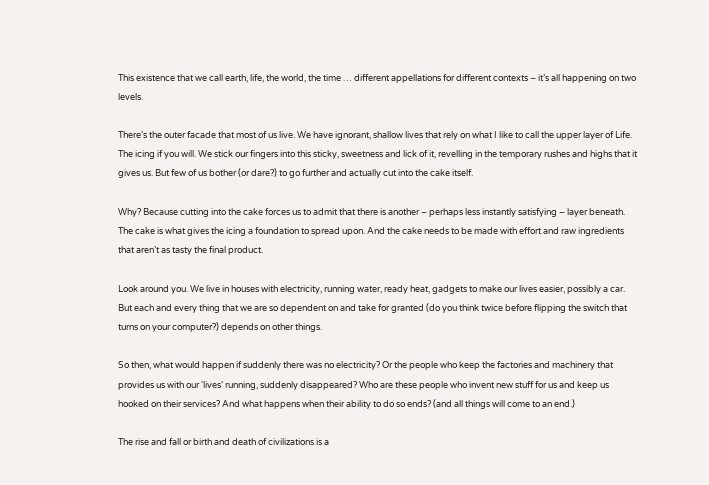This existence that we call earth, life, the world, the time … different appellations for different contexts – it’s all happening on two levels.

There’s the outer facade that most of us live. We have ignorant, shallow lives that rely on what I like to call the upper layer of Life. The icing if you will. We stick our fingers into this sticky, sweetness and lick of it, revelling in the temporary rushes and highs that it gives us. But few of us bother (or dare?) to go further and actually cut into the cake itself.

Why? Because cutting into the cake forces us to admit that there is another – perhaps less instantly satisfying – layer beneath. The cake is what gives the icing a foundation to spread upon. And the cake needs to be made with effort and raw ingredients that aren’t as tasty the final product.

Look around you. We live in houses with electricity, running water, ready heat, gadgets to make our lives easier, possibly a car. But each and every thing that we are so dependent on and take for granted (do you think twice before flipping the switch that turns on your computer?) depends on other things.

So then, what would happen if suddenly there was no electricity? Or the people who keep the factories and machinery that provides us with our ‘lives’ running, suddenly disappeared? Who are these people who invent new stuff for us and keep us hooked on their services? And what happens when their ability to do so ends? (and all things will come to an end.)

The rise and fall or birth and death of civilizations is a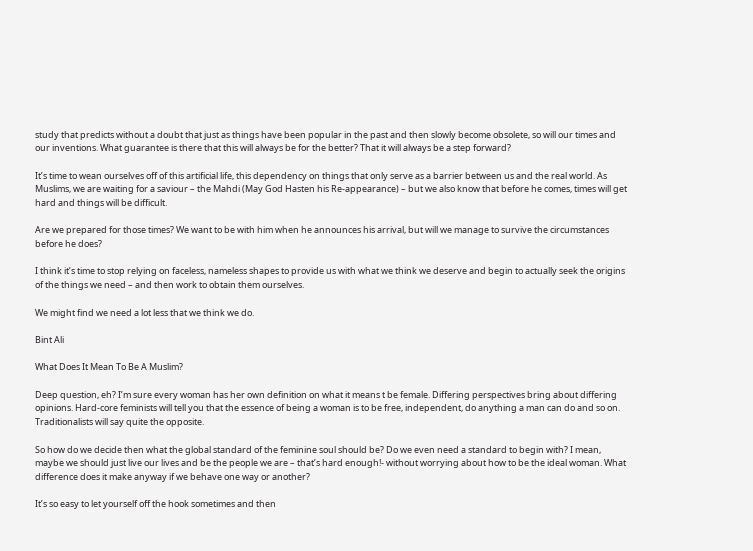study that predicts without a doubt that just as things have been popular in the past and then slowly become obsolete, so will our times and our inventions. What guarantee is there that this will always be for the better? That it will always be a step forward?

It’s time to wean ourselves off of this artificial life, this dependency on things that only serve as a barrier between us and the real world. As Muslims, we are waiting for a saviour – the Mahdi (May God Hasten his Re-appearance) – but we also know that before he comes, times will get hard and things will be difficult.

Are we prepared for those times? We want to be with him when he announces his arrival, but will we manage to survive the circumstances before he does?

I think it’s time to stop relying on faceless, nameless shapes to provide us with what we think we deserve and begin to actually seek the origins of the things we need – and then work to obtain them ourselves.

We might find we need a lot less that we think we do.

Bint Ali

What Does It Mean To Be A Muslim?

Deep question, eh? I’m sure every woman has her own definition on what it means t be female. Differing perspectives bring about differing opinions. Hard-core feminists will tell you that the essence of being a woman is to be free, independent, do anything a man can do and so on. Traditionalists will say quite the opposite.

So how do we decide then what the global standard of the feminine soul should be? Do we even need a standard to begin with? I mean, maybe we should just live our lives and be the people we are – that’s hard enough!- without worrying about how to be the ideal woman. What difference does it make anyway if we behave one way or another?

It’s so easy to let yourself off the hook sometimes and then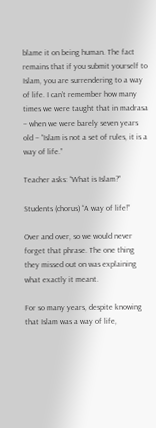blame it on being human. The fact remains that if you submit yourself to Islam, you are surrendering to a way of life. I can’t remember how many times we were taught that in madrasa – when we were barely seven years old – “Islam is not a set of rules, it is a way of life.”

Teacher asks: “What is Islam?”

Students (chorus) “A way of life!”

Over and over, so we would never forget that phrase. The one thing they missed out on was explaining what exactly it meant.

For so many years, despite knowing that Islam was a way of life,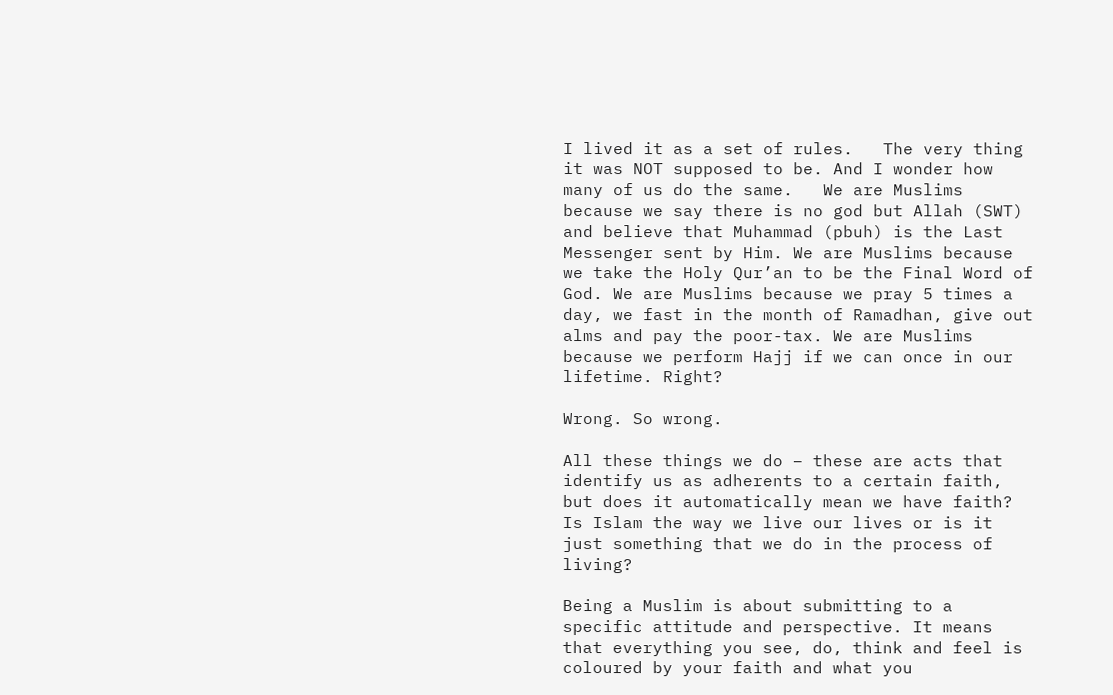I lived it as a set of rules.   The very thing it was NOT supposed to be. And I wonder how many of us do the same.   We are Muslims because we say there is no god but Allah (SWT) and believe that Muhammad (pbuh) is the Last Messenger sent by Him. We are Muslims because we take the Holy Qur’an to be the Final Word of God. We are Muslims because we pray 5 times a day, we fast in the month of Ramadhan, give out alms and pay the poor-tax. We are Muslims because we perform Hajj if we can once in our lifetime. Right?

Wrong. So wrong.

All these things we do – these are acts that identify us as adherents to a certain faith, but does it automatically mean we have faith? Is Islam the way we live our lives or is it just something that we do in the process of living?

Being a Muslim is about submitting to a specific attitude and perspective. It means that everything you see, do, think and feel is coloured by your faith and what you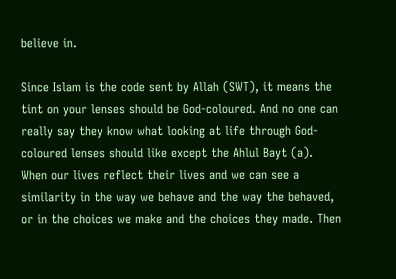believe in.

Since Islam is the code sent by Allah (SWT), it means the tint on your lenses should be God-coloured. And no one can really say they know what looking at life through God-coloured lenses should like except the Ahlul Bayt (a).   When our lives reflect their lives and we can see a similarity in the way we behave and the way the behaved, or in the choices we make and the choices they made. Then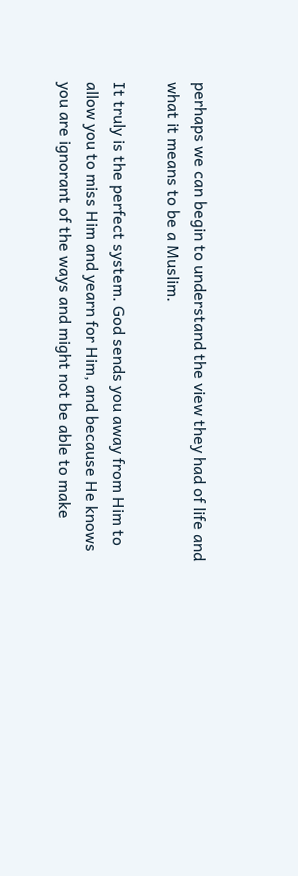perhaps we can begin to understand the view they had of life and what it means to be a Muslim.

It truly is the perfect system. God sends you away from Him to allow you to miss Him and yearn for Him, and because He knows you are ignorant of the ways and might not be able to make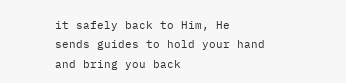it safely back to Him, He sends guides to hold your hand and bring you back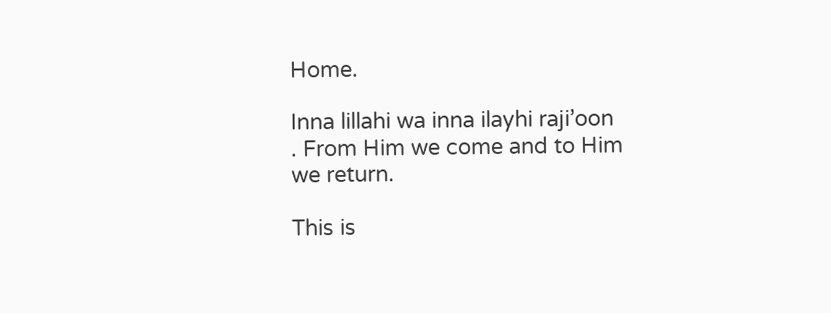Home.

Inna lillahi wa inna ilayhi raji’oon
. From Him we come and to Him we return.

This is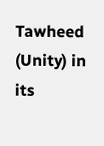Tawheed (Unity) in its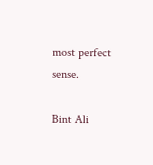most perfect sense.

Bint Ali